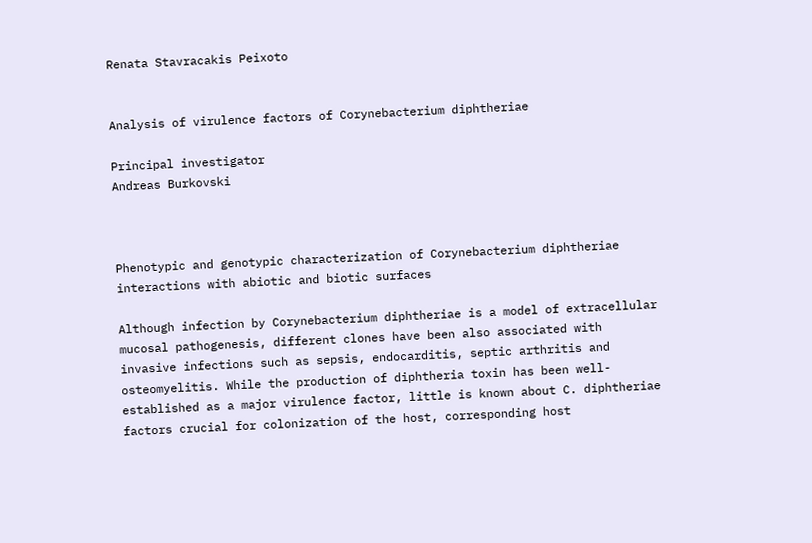Renata Stavracakis Peixoto


Analysis of virulence factors of Corynebacterium diphtheriae

Principal investigator
Andreas Burkovski



Phenotypic and genotypic characterization of Corynebacterium diphtheriae interactions with abiotic and biotic surfaces

Although infection by Corynebacterium diphtheriae is a model of extracellular mucosal pathogenesis, different clones have been also associated with invasive infections such as sepsis, endocarditis, septic arthritis and osteomyelitis. While the production of diphtheria toxin has been well-established as a major virulence factor, little is known about C. diphtheriae  factors crucial for colonization of the host, corresponding host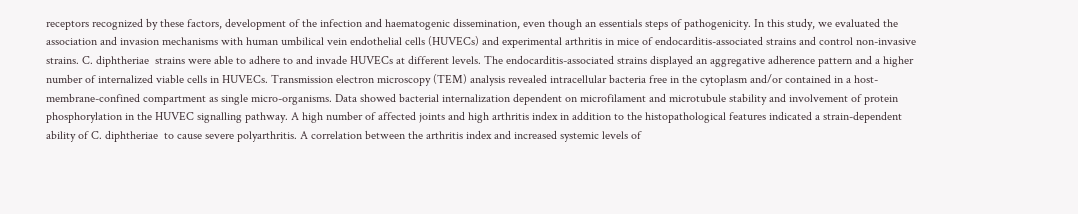receptors recognized by these factors, development of the infection and haematogenic dissemination, even though an essentials steps of pathogenicity. In this study, we evaluated the association and invasion mechanisms with human umbilical vein endothelial cells (HUVECs) and experimental arthritis in mice of endocarditis-associated strains and control non-invasive strains. C. diphtheriae  strains were able to adhere to and invade HUVECs at different levels. The endocarditis-associated strains displayed an aggregative adherence pattern and a higher number of internalized viable cells in HUVECs. Transmission electron microscopy (TEM) analysis revealed intracellular bacteria free in the cytoplasm and/or contained in a host-membrane-confined compartment as single micro-organisms. Data showed bacterial internalization dependent on microfilament and microtubule stability and involvement of protein phosphorylation in the HUVEC signalling pathway. A high number of affected joints and high arthritis index in addition to the histopathological features indicated a strain-dependent ability of C. diphtheriae  to cause severe polyarthritis. A correlation between the arthritis index and increased systemic levels of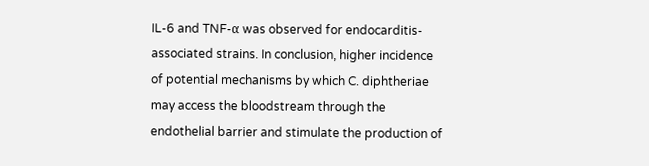IL-6 and TNF-α was observed for endocarditis-associated strains. In conclusion, higher incidence of potential mechanisms by which C. diphtheriae  may access the bloodstream through the endothelial barrier and stimulate the production of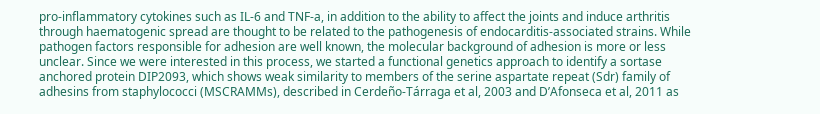pro-inflammatory cytokines such as IL-6 and TNF-a, in addition to the ability to affect the joints and induce arthritis through haematogenic spread are thought to be related to the pathogenesis of endocarditis-associated strains. While pathogen factors responsible for adhesion are well known, the molecular background of adhesion is more or less unclear. Since we were interested in this process, we started a functional genetics approach to identify a sortase anchored protein DIP2093, which shows weak similarity to members of the serine aspartate repeat (Sdr) family of adhesins from staphylococci (MSCRAMMs), described in Cerdeño-Tárraga et al, 2003 and D’Afonseca et al, 2011 as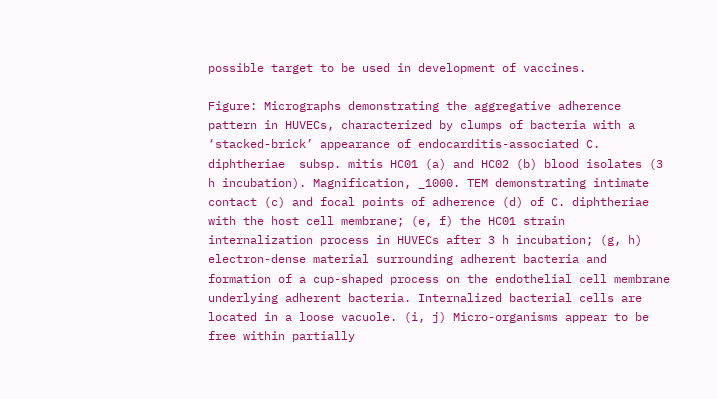possible target to be used in development of vaccines.

Figure: Micrographs demonstrating the aggregative adherence pattern in HUVECs, characterized by clumps of bacteria with a ‘stacked-brick’ appearance of endocarditis-associated C. diphtheriae  subsp. mitis HC01 (a) and HC02 (b) blood isolates (3 h incubation). Magnification, _1000. TEM demonstrating intimate contact (c) and focal points of adherence (d) of C. diphtheriae  with the host cell membrane; (e, f) the HC01 strain internalization process in HUVECs after 3 h incubation; (g, h) electron-dense material surrounding adherent bacteria and formation of a cup-shaped process on the endothelial cell membrane underlying adherent bacteria. Internalized bacterial cells are located in a loose vacuole. (i, j) Micro-organisms appear to be free within partially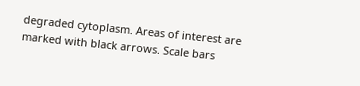degraded cytoplasm. Areas of interest are marked with black arrows. Scale bars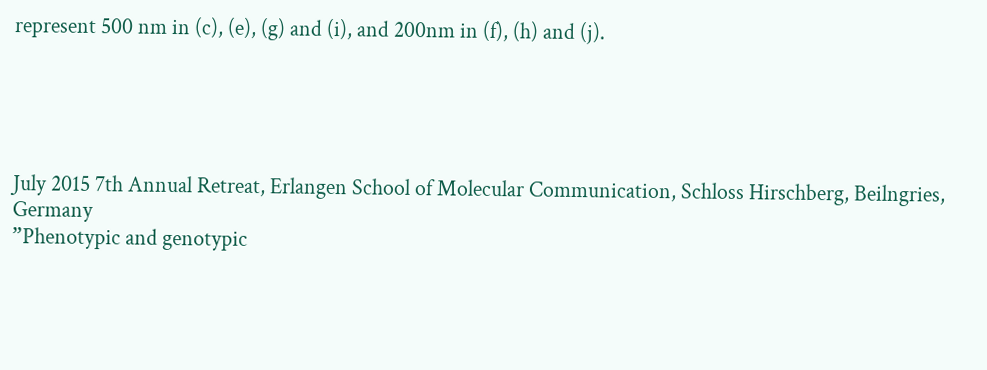represent 500 nm in (c), (e), (g) and (i), and 200nm in (f), (h) and (j).





July 2015 7th Annual Retreat, Erlangen School of Molecular Communication, Schloss Hirschberg, Beilngries, Germany
”Phenotypic and genotypic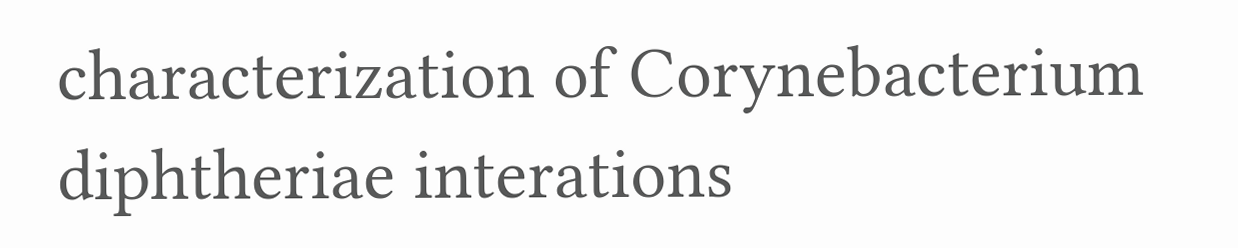characterization of Corynebacterium diphtheriae interations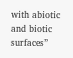with abiotic and biotic surfaces”